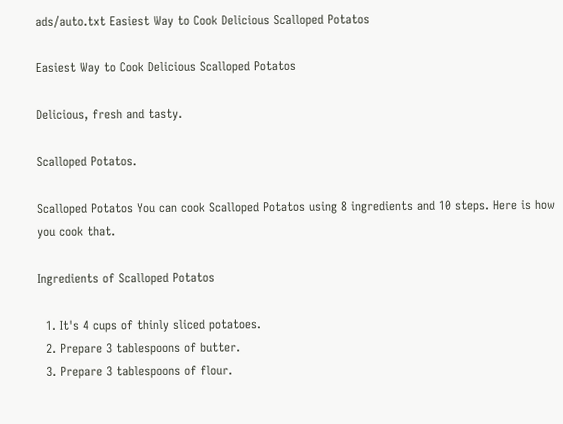ads/auto.txt Easiest Way to Cook Delicious Scalloped Potatos

Easiest Way to Cook Delicious Scalloped Potatos

Delicious, fresh and tasty.

Scalloped Potatos.

Scalloped Potatos You can cook Scalloped Potatos using 8 ingredients and 10 steps. Here is how you cook that.

Ingredients of Scalloped Potatos

  1. It's 4 cups of thinly sliced potatoes.
  2. Prepare 3 tablespoons of butter.
  3. Prepare 3 tablespoons of flour.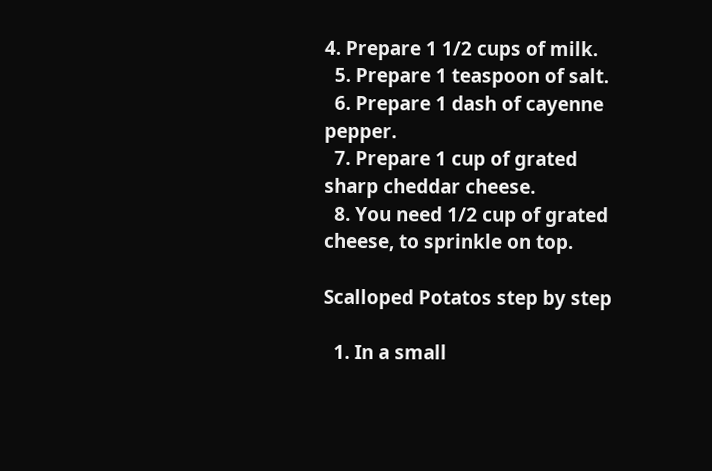4. Prepare 1 1/2 cups of milk.
  5. Prepare 1 teaspoon of salt.
  6. Prepare 1 dash of cayenne pepper.
  7. Prepare 1 cup of grated sharp cheddar cheese.
  8. You need 1/2 cup of grated cheese, to sprinkle on top.

Scalloped Potatos step by step

  1. In a small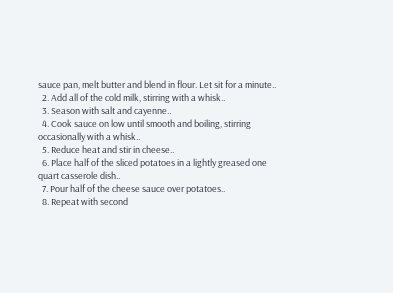sauce pan, melt butter and blend in flour. Let sit for a minute..
  2. Add all of the cold milk, stirring with a whisk..
  3. Season with salt and cayenne..
  4. Cook sauce on low until smooth and boiling, stirring occasionally with a whisk..
  5. Reduce heat and stir in cheese..
  6. Place half of the sliced potatoes in a lightly greased one quart casserole dish..
  7. Pour half of the cheese sauce over potatoes..
  8. Repeat with second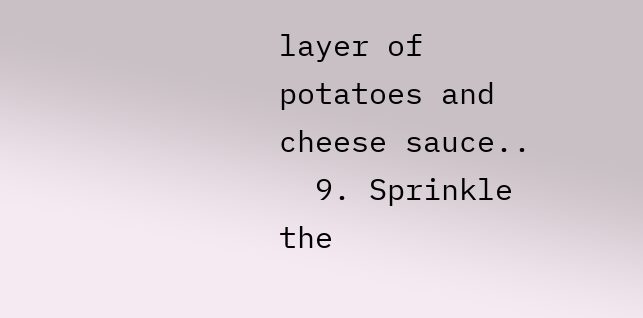layer of potatoes and cheese sauce..
  9. Sprinkle the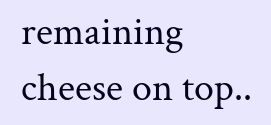remaining cheese on top..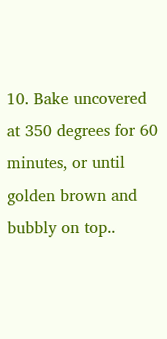10. Bake uncovered at 350 degrees for 60 minutes, or until golden brown and bubbly on top..